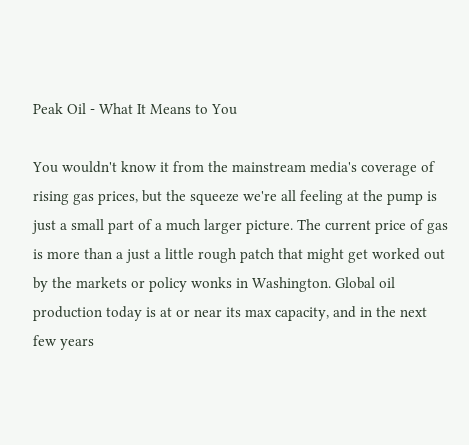Peak Oil - What It Means to You

You wouldn't know it from the mainstream media's coverage of rising gas prices, but the squeeze we're all feeling at the pump is just a small part of a much larger picture. The current price of gas is more than a just a little rough patch that might get worked out by the markets or policy wonks in Washington. Global oil production today is at or near its max capacity, and in the next few years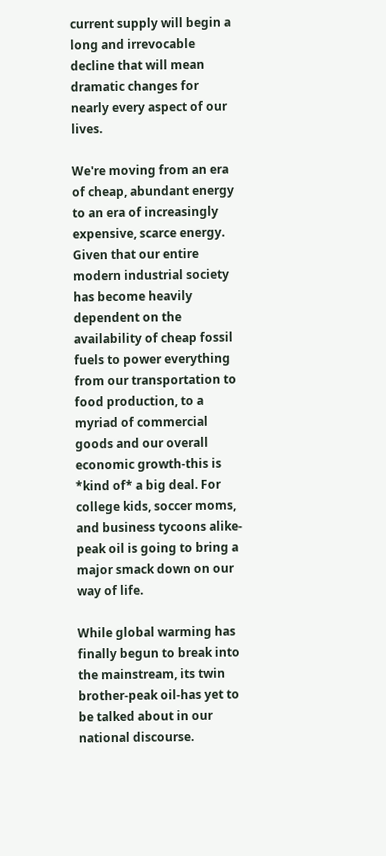current supply will begin a long and irrevocable decline that will mean dramatic changes for nearly every aspect of our lives.

We're moving from an era of cheap, abundant energy to an era of increasingly expensive, scarce energy. Given that our entire modern industrial society has become heavily dependent on the availability of cheap fossil fuels to power everything from our transportation to food production, to a myriad of commercial goods and our overall economic growth-this is *kind of* a big deal. For college kids, soccer moms, and business tycoons alike-peak oil is going to bring a major smack down on our way of life.

While global warming has finally begun to break into the mainstream, its twin brother-peak oil-has yet to be talked about in our national discourse.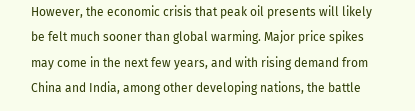However, the economic crisis that peak oil presents will likely be felt much sooner than global warming. Major price spikes may come in the next few years, and with rising demand from China and India, among other developing nations, the battle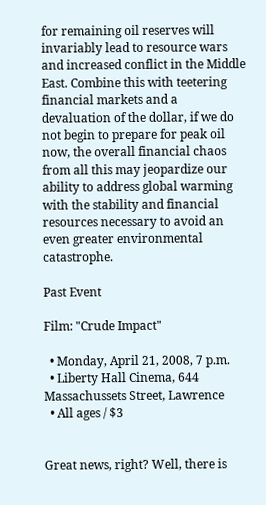for remaining oil reserves will invariably lead to resource wars and increased conflict in the Middle East. Combine this with teetering financial markets and a devaluation of the dollar, if we do not begin to prepare for peak oil now, the overall financial chaos from all this may jeopardize our ability to address global warming with the stability and financial resources necessary to avoid an even greater environmental catastrophe.

Past Event

Film: "Crude Impact"

  • Monday, April 21, 2008, 7 p.m.
  • Liberty Hall Cinema, 644 Massachussets Street, Lawrence
  • All ages / $3


Great news, right? Well, there is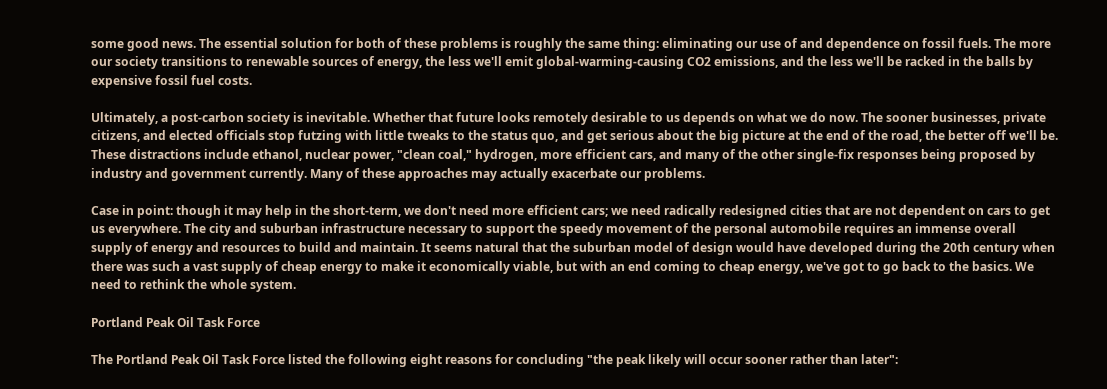some good news. The essential solution for both of these problems is roughly the same thing: eliminating our use of and dependence on fossil fuels. The more our society transitions to renewable sources of energy, the less we'll emit global-warming-causing CO2 emissions, and the less we'll be racked in the balls by expensive fossil fuel costs.

Ultimately, a post-carbon society is inevitable. Whether that future looks remotely desirable to us depends on what we do now. The sooner businesses, private citizens, and elected officials stop futzing with little tweaks to the status quo, and get serious about the big picture at the end of the road, the better off we'll be. These distractions include ethanol, nuclear power, "clean coal," hydrogen, more efficient cars, and many of the other single-fix responses being proposed by industry and government currently. Many of these approaches may actually exacerbate our problems.

Case in point: though it may help in the short-term, we don't need more efficient cars; we need radically redesigned cities that are not dependent on cars to get us everywhere. The city and suburban infrastructure necessary to support the speedy movement of the personal automobile requires an immense overall supply of energy and resources to build and maintain. It seems natural that the suburban model of design would have developed during the 20th century when there was such a vast supply of cheap energy to make it economically viable, but with an end coming to cheap energy, we've got to go back to the basics. We need to rethink the whole system.

Portland Peak Oil Task Force

The Portland Peak Oil Task Force listed the following eight reasons for concluding "the peak likely will occur sooner rather than later":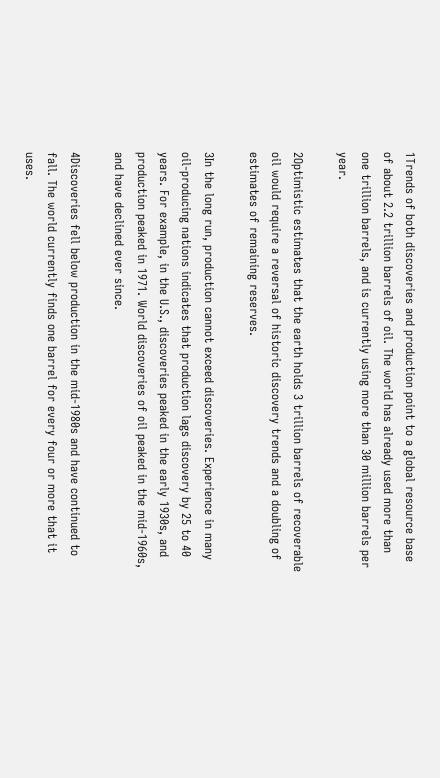1Trends of both discoveries and production point to a global resource base of about 2.2 trillion barrels of oil. The world has already used more than one trillion barrels, and is currently using more than 30 million barrels per year.

2Optimistic estimates that the earth holds 3 trillion barrels of recoverable oil would require a reversal of historic discovery trends and a doubling of estimates of remaining reserves.

3In the long run, production cannot exceed discoveries. Experience in many oil-producing nations indicates that production lags discovery by 25 to 40 years. For example, in the U.S., discoveries peaked in the early 1930s, and production peaked in 1971. World discoveries of oil peaked in the mid-1960s, and have declined ever since.

4Discoveries fell below production in the mid-1980s and have continued to fall. The world currently finds one barrel for every four or more that it uses.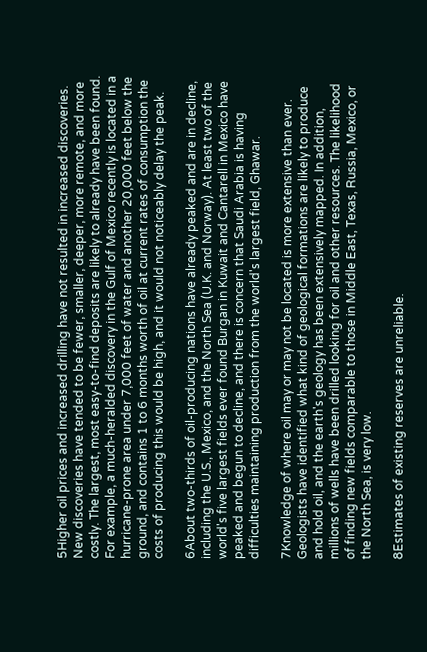5Higher oil prices and increased drilling have not resulted in increased discoveries. New discoveries have tended to be fewer, smaller, deeper, more remote, and more costly. The largest, most easy-to-find deposits are likely to already have been found. For example, a much-heralded discovery in the Gulf of Mexico recently is located in a hurricane-prone area under 7,000 feet of water and another 20,000 feet below the ground, and contains 1 to 6 months worth of oil at current rates of consumption the costs of producing this would be high, and it would not noticeably delay the peak.

6About two-thirds of oil-producing nations have already peaked and are in decline, including the U.S., Mexico, and the North Sea (U.K. and Norway). At least two of the world's five largest fields ever found Burgan in Kuwait and Cantarell in Mexico have peaked and begun to decline, and there is concern that Saudi Arabia is having difficulties maintaining production from the world's largest field, Ghawar.

7Knowledge of where oil may or may not be located is more extensive than ever. Geologists have identified what kind of geological formations are likely to produce and hold oil, and the earth's geology has been extensively mapped. In addition, millions of wells have been drilled looking for oil and other resources. The likelihood of finding new fields comparable to those in Middle East, Texas, Russia, Mexico, or the North Sea, is very low.

8Estimates of existing reserves are unreliable.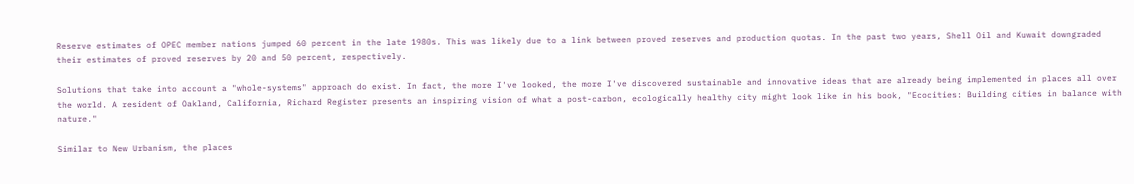Reserve estimates of OPEC member nations jumped 60 percent in the late 1980s. This was likely due to a link between proved reserves and production quotas. In the past two years, Shell Oil and Kuwait downgraded their estimates of proved reserves by 20 and 50 percent, respectively.

Solutions that take into account a "whole-systems" approach do exist. In fact, the more I've looked, the more I've discovered sustainable and innovative ideas that are already being implemented in places all over the world. A resident of Oakland, California, Richard Register presents an inspiring vision of what a post-carbon, ecologically healthy city might look like in his book, "Ecocities: Building cities in balance with nature."

Similar to New Urbanism, the places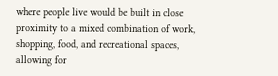where people live would be built in close proximity to a mixed combination of work, shopping, food, and recreational spaces, allowing for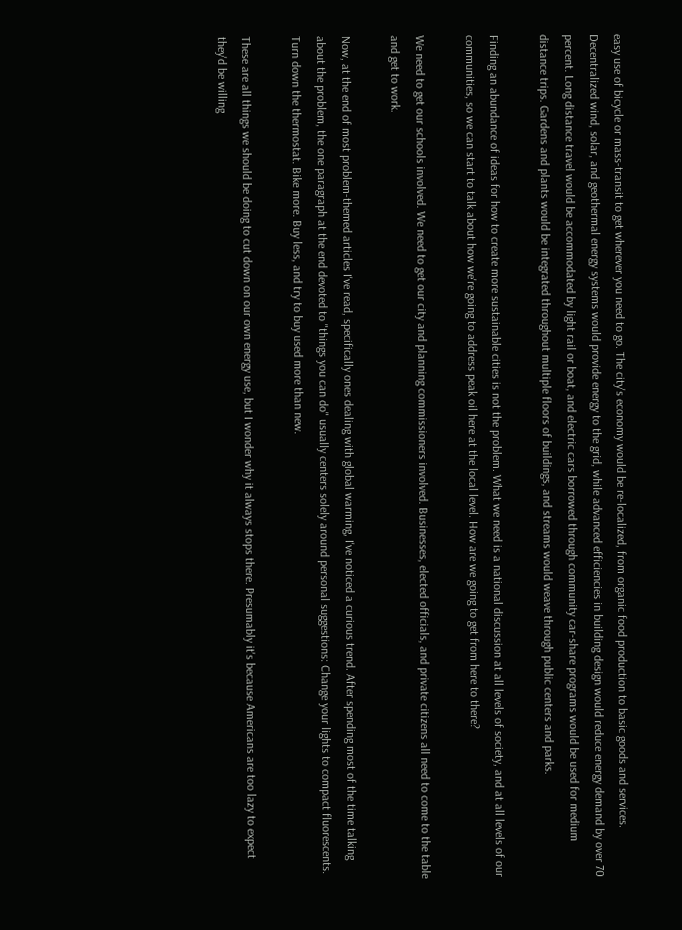easy use of bicycle or mass-transit to get wherever you need to go. The city's economy would be re-localized, from organic food production to basic goods and services. Decentralized wind, solar, and geothermal energy systems would provide energy to the grid, while advanced efficiencies in building design would reduce energy demand by over 70 percent. Long distance travel would be accommodated by light rail or boat, and electric cars borrowed through community car-share programs would be used for medium distance trips. Gardens and plants would be integrated throughout multiple floors of buildings, and streams would weave through public centers and parks.

Finding an abundance of ideas for how to create more sustainable cities is not the problem. What we need is a national discussion at all levels of society, and at all levels of our communities, so we can start to talk about how we're going to address peak oil here at the local level. How are we going to get from here to there?

We need to get our schools involved. We need to get our city and planning commissioners involved. Businesses, elected officials, and private citizens all need to come to the table and get to work.

Now, at the end of most problem-themed articles I've read, specifically ones dealing with global warming, I've noticed a curious trend. After spending most of the time talking about the problem, the one paragraph at the end devoted to "things you can do" usually centers solely around personal suggestions: Change your lights to compact fluorescents. Turn down the thermostat. Bike more. Buy less, and try to buy used more than new.

These are all things we should be doing to cut down on our own energy use, but I wonder why it always stops there. Presumably it's because Americans are too lazy to expect they'd be willing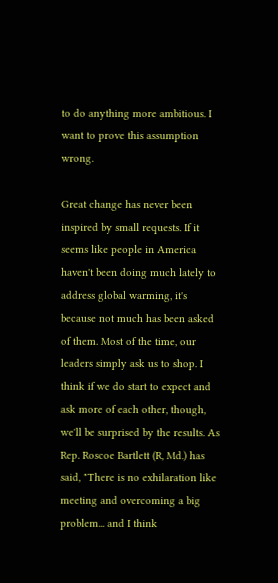to do anything more ambitious. I want to prove this assumption wrong.

Great change has never been inspired by small requests. If it seems like people in America haven't been doing much lately to address global warming, it's because not much has been asked of them. Most of the time, our leaders simply ask us to shop. I think if we do start to expect and ask more of each other, though, we'll be surprised by the results. As Rep. Roscoe Bartlett (R, Md.) has said, "There is no exhilaration like meeting and overcoming a big problem... and I think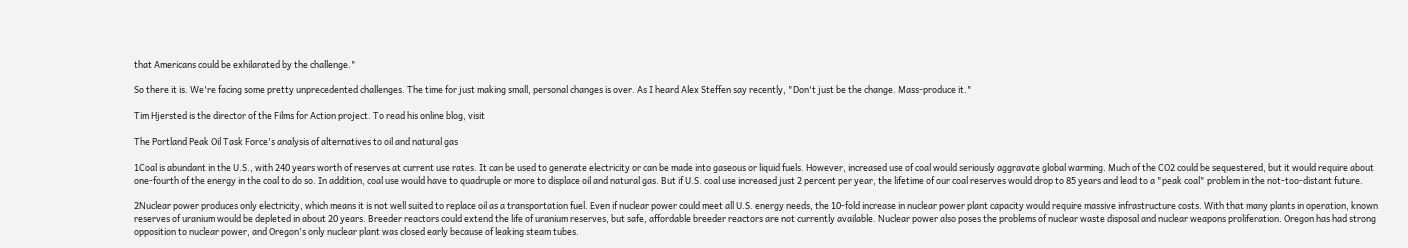that Americans could be exhilarated by the challenge."

So there it is. We're facing some pretty unprecedented challenges. The time for just making small, personal changes is over. As I heard Alex Steffen say recently, "Don't just be the change. Mass-produce it."

Tim Hjersted is the director of the Films for Action project. To read his online blog, visit

The Portland Peak Oil Task Force's analysis of alternatives to oil and natural gas

1Coal is abundant in the U.S., with 240 years worth of reserves at current use rates. It can be used to generate electricity or can be made into gaseous or liquid fuels. However, increased use of coal would seriously aggravate global warming. Much of the CO2 could be sequestered, but it would require about one-fourth of the energy in the coal to do so. In addition, coal use would have to quadruple or more to displace oil and natural gas. But if U.S. coal use increased just 2 percent per year, the lifetime of our coal reserves would drop to 85 years and lead to a "peak coal" problem in the not-too-distant future.

2Nuclear power produces only electricity, which means it is not well suited to replace oil as a transportation fuel. Even if nuclear power could meet all U.S. energy needs, the 10-fold increase in nuclear power plant capacity would require massive infrastructure costs. With that many plants in operation, known reserves of uranium would be depleted in about 20 years. Breeder reactors could extend the life of uranium reserves, but safe, affordable breeder reactors are not currently available. Nuclear power also poses the problems of nuclear waste disposal and nuclear weapons proliferation. Oregon has had strong opposition to nuclear power, and Oregon's only nuclear plant was closed early because of leaking steam tubes.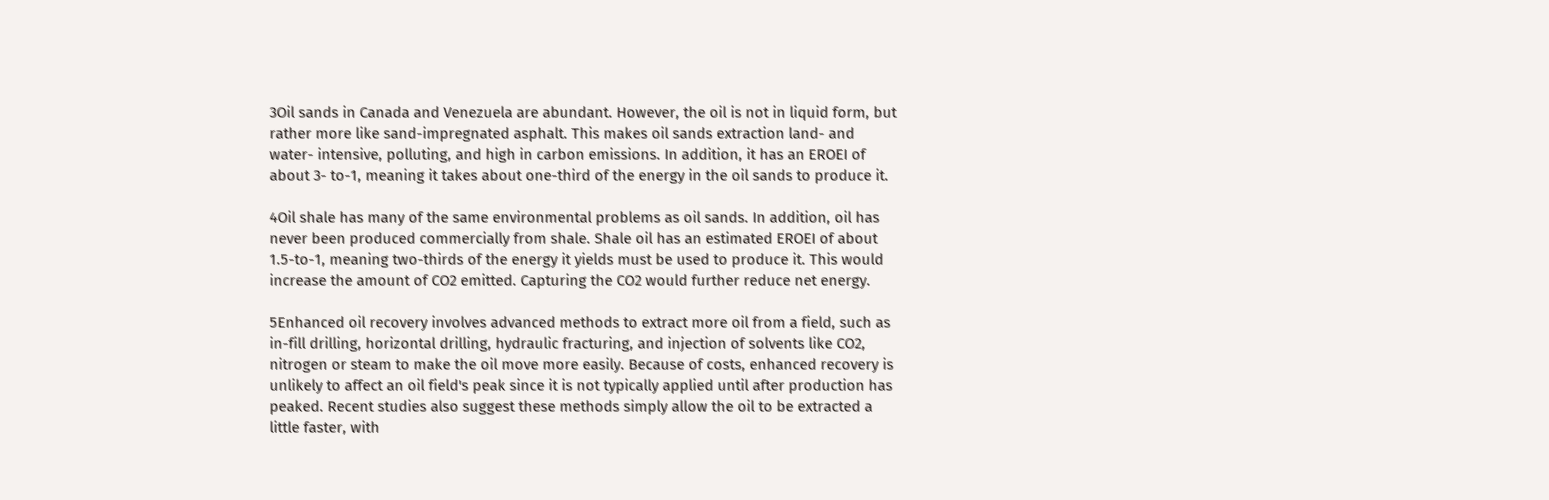3Oil sands in Canada and Venezuela are abundant. However, the oil is not in liquid form, but rather more like sand-impregnated asphalt. This makes oil sands extraction land- and water- intensive, polluting, and high in carbon emissions. In addition, it has an EROEI of about 3- to-1, meaning it takes about one-third of the energy in the oil sands to produce it.

4Oil shale has many of the same environmental problems as oil sands. In addition, oil has never been produced commercially from shale. Shale oil has an estimated EROEI of about 1.5-to-1, meaning two-thirds of the energy it yields must be used to produce it. This would increase the amount of CO2 emitted. Capturing the CO2 would further reduce net energy.

5Enhanced oil recovery involves advanced methods to extract more oil from a field, such as in-fill drilling, horizontal drilling, hydraulic fracturing, and injection of solvents like CO2, nitrogen or steam to make the oil move more easily. Because of costs, enhanced recovery is unlikely to affect an oil field's peak since it is not typically applied until after production has peaked. Recent studies also suggest these methods simply allow the oil to be extracted a little faster, with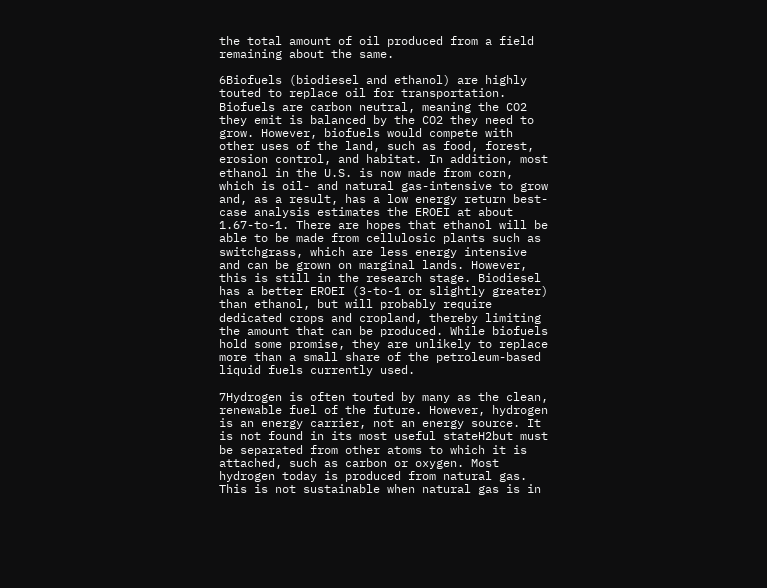the total amount of oil produced from a field remaining about the same.

6Biofuels (biodiesel and ethanol) are highly touted to replace oil for transportation. Biofuels are carbon neutral, meaning the CO2 they emit is balanced by the CO2 they need to grow. However, biofuels would compete with other uses of the land, such as food, forest, erosion control, and habitat. In addition, most ethanol in the U.S. is now made from corn, which is oil- and natural gas-intensive to grow and, as a result, has a low energy return best-case analysis estimates the EROEI at about 1.67-to-1. There are hopes that ethanol will be able to be made from cellulosic plants such as switchgrass, which are less energy intensive and can be grown on marginal lands. However, this is still in the research stage. Biodiesel has a better EROEI (3-to-1 or slightly greater) than ethanol, but will probably require dedicated crops and cropland, thereby limiting the amount that can be produced. While biofuels hold some promise, they are unlikely to replace more than a small share of the petroleum-based liquid fuels currently used.

7Hydrogen is often touted by many as the clean, renewable fuel of the future. However, hydrogen is an energy carrier, not an energy source. It is not found in its most useful stateH2but must be separated from other atoms to which it is attached, such as carbon or oxygen. Most hydrogen today is produced from natural gas. This is not sustainable when natural gas is in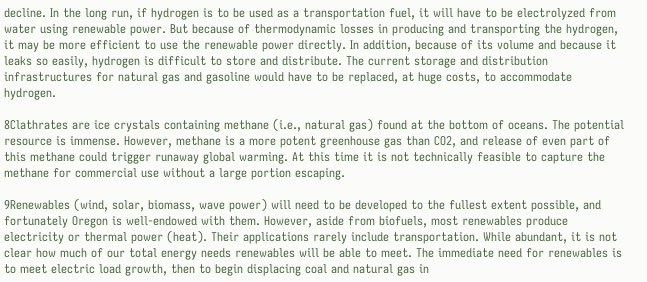decline. In the long run, if hydrogen is to be used as a transportation fuel, it will have to be electrolyzed from water using renewable power. But because of thermodynamic losses in producing and transporting the hydrogen, it may be more efficient to use the renewable power directly. In addition, because of its volume and because it leaks so easily, hydrogen is difficult to store and distribute. The current storage and distribution infrastructures for natural gas and gasoline would have to be replaced, at huge costs, to accommodate hydrogen.

8Clathrates are ice crystals containing methane (i.e., natural gas) found at the bottom of oceans. The potential resource is immense. However, methane is a more potent greenhouse gas than CO2, and release of even part of this methane could trigger runaway global warming. At this time it is not technically feasible to capture the methane for commercial use without a large portion escaping.

9Renewables (wind, solar, biomass, wave power) will need to be developed to the fullest extent possible, and fortunately Oregon is well-endowed with them. However, aside from biofuels, most renewables produce electricity or thermal power (heat). Their applications rarely include transportation. While abundant, it is not clear how much of our total energy needs renewables will be able to meet. The immediate need for renewables is to meet electric load growth, then to begin displacing coal and natural gas in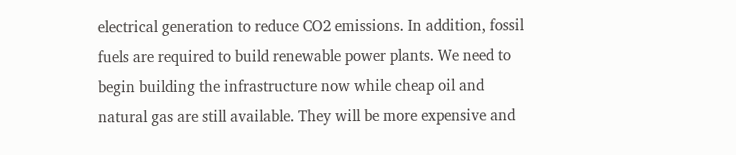electrical generation to reduce CO2 emissions. In addition, fossil fuels are required to build renewable power plants. We need to begin building the infrastructure now while cheap oil and natural gas are still available. They will be more expensive and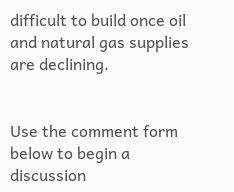difficult to build once oil and natural gas supplies are declining.


Use the comment form below to begin a discussion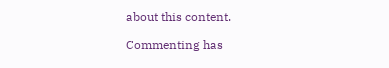about this content.

Commenting has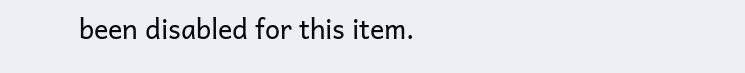been disabled for this item.